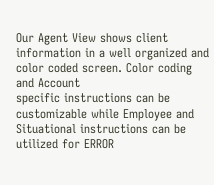Our Agent View shows client information in a well organized and color coded screen. Color coding and Account
specific instructions can be customizable while Employee and Situational instructions can be utilized for ERROR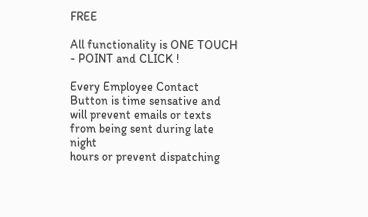FREE

All functionality is ONE TOUCH - POINT and CLICK !

Every Employee Contact Button is time sensative and will prevent emails or texts from being sent during late night
hours or prevent dispatching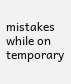mistakes while on temporary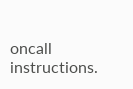oncall instructions.